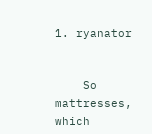1. ryanator


    So mattresses, which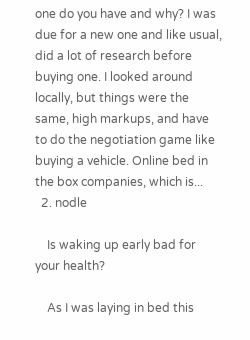one do you have and why? I was due for a new one and like usual, did a lot of research before buying one. I looked around locally, but things were the same, high markups, and have to do the negotiation game like buying a vehicle. Online bed in the box companies, which is...
  2. nodle

    Is waking up early bad for your health?

    As I was laying in bed this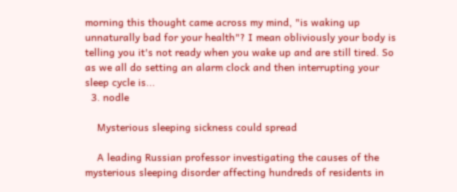morning this thought came across my mind, "is waking up unnaturally bad for your health"? I mean obliviously your body is telling you it's not ready when you wake up and are still tired. So as we all do setting an alarm clock and then interrupting your sleep cycle is...
  3. nodle

    Mysterious sleeping sickness could spread

    A leading Russian professor investigating the causes of the mysterious sleeping disorder affecting hundreds of residents in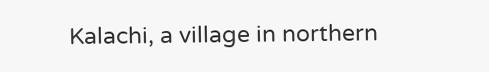Kalachi, a village in northern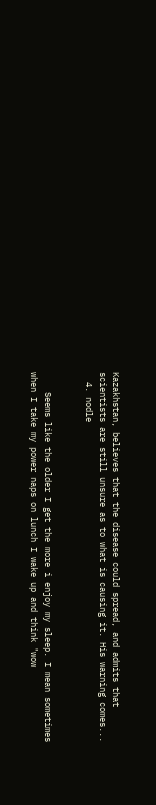Kazakhstan, believes that the disease could spread, and admits that scientists are still unsure as to what is causing it. His warning comes...
  4. nodle


    Seems like the older I get the more i enjoy my sleep. I mean sometimes when I take my power naps on lunch I wake up and think "wow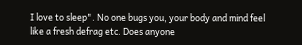I love to sleep". No one bugs you, your body and mind feel like a fresh defrag etc. Does anyone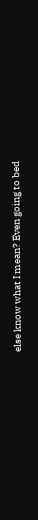else know what I mean? Even going to bed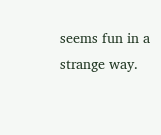seems fun in a strange way.